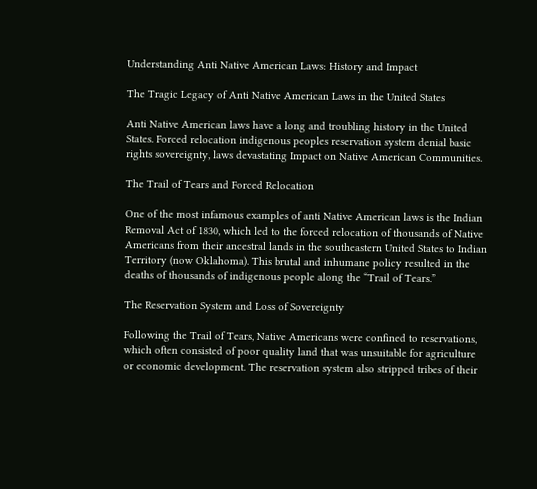Understanding Anti Native American Laws: History and Impact

The Tragic Legacy of Anti Native American Laws in the United States

Anti Native American laws have a long and troubling history in the United States. Forced relocation indigenous peoples reservation system denial basic rights sovereignty, laws devastating Impact on Native American Communities.

The Trail of Tears and Forced Relocation

One of the most infamous examples of anti Native American laws is the Indian Removal Act of 1830, which led to the forced relocation of thousands of Native Americans from their ancestral lands in the southeastern United States to Indian Territory (now Oklahoma). This brutal and inhumane policy resulted in the deaths of thousands of indigenous people along the “Trail of Tears.”

The Reservation System and Loss of Sovereignty

Following the Trail of Tears, Native Americans were confined to reservations, which often consisted of poor quality land that was unsuitable for agriculture or economic development. The reservation system also stripped tribes of their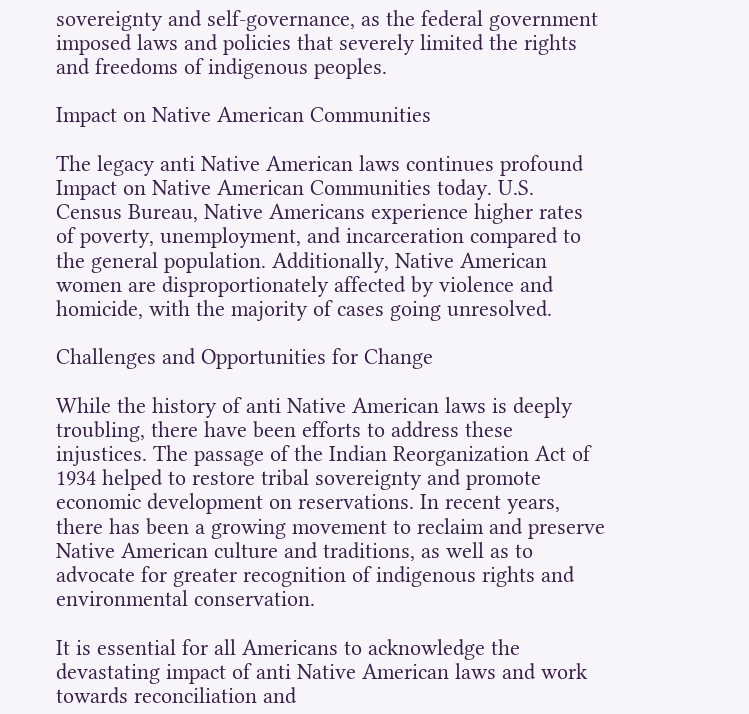sovereignty and self-governance, as the federal government imposed laws and policies that severely limited the rights and freedoms of indigenous peoples.

Impact on Native American Communities

The legacy anti Native American laws continues profound Impact on Native American Communities today. U.S. Census Bureau, Native Americans experience higher rates of poverty, unemployment, and incarceration compared to the general population. Additionally, Native American women are disproportionately affected by violence and homicide, with the majority of cases going unresolved.

Challenges and Opportunities for Change

While the history of anti Native American laws is deeply troubling, there have been efforts to address these injustices. The passage of the Indian Reorganization Act of 1934 helped to restore tribal sovereignty and promote economic development on reservations. In recent years, there has been a growing movement to reclaim and preserve Native American culture and traditions, as well as to advocate for greater recognition of indigenous rights and environmental conservation.

It is essential for all Americans to acknowledge the devastating impact of anti Native American laws and work towards reconciliation and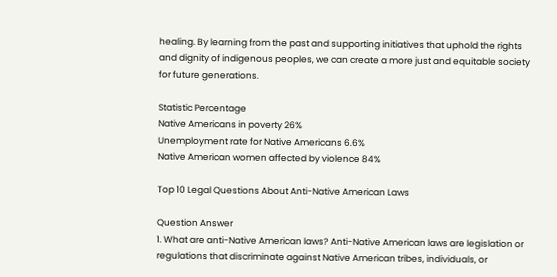healing. By learning from the past and supporting initiatives that uphold the rights and dignity of indigenous peoples, we can create a more just and equitable society for future generations.

Statistic Percentage
Native Americans in poverty 26%
Unemployment rate for Native Americans 6.6%
Native American women affected by violence 84%

Top 10 Legal Questions About Anti-Native American Laws

Question Answer
1. What are anti-Native American laws? Anti-Native American laws are legislation or regulations that discriminate against Native American tribes, individuals, or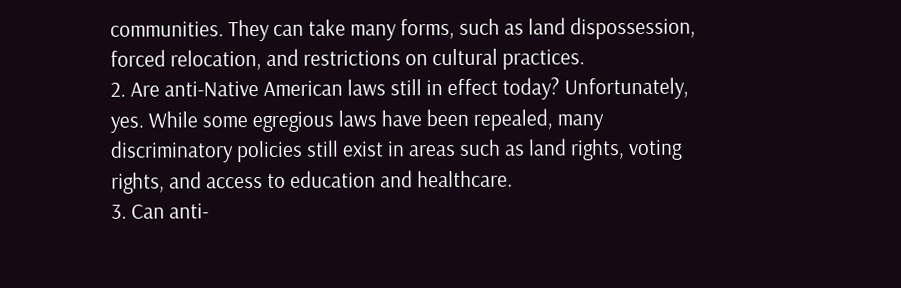communities. They can take many forms, such as land dispossession, forced relocation, and restrictions on cultural practices.
2. Are anti-Native American laws still in effect today? Unfortunately, yes. While some egregious laws have been repealed, many discriminatory policies still exist in areas such as land rights, voting rights, and access to education and healthcare.
3. Can anti-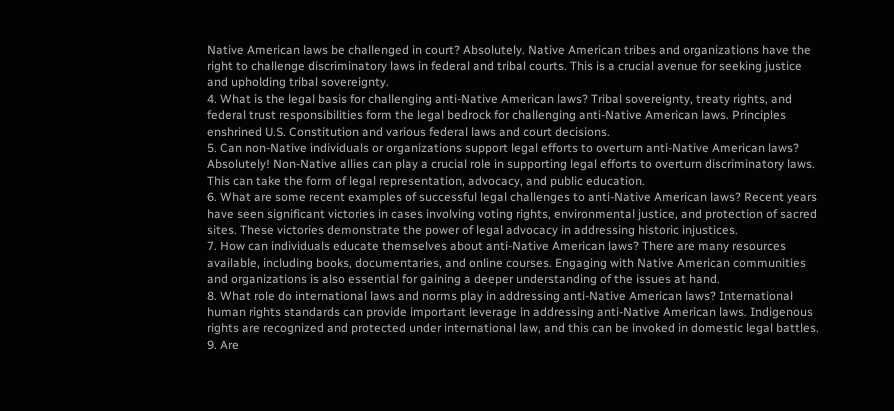Native American laws be challenged in court? Absolutely. Native American tribes and organizations have the right to challenge discriminatory laws in federal and tribal courts. This is a crucial avenue for seeking justice and upholding tribal sovereignty.
4. What is the legal basis for challenging anti-Native American laws? Tribal sovereignty, treaty rights, and federal trust responsibilities form the legal bedrock for challenging anti-Native American laws. Principles enshrined U.S. Constitution and various federal laws and court decisions.
5. Can non-Native individuals or organizations support legal efforts to overturn anti-Native American laws? Absolutely! Non-Native allies can play a crucial role in supporting legal efforts to overturn discriminatory laws. This can take the form of legal representation, advocacy, and public education.
6. What are some recent examples of successful legal challenges to anti-Native American laws? Recent years have seen significant victories in cases involving voting rights, environmental justice, and protection of sacred sites. These victories demonstrate the power of legal advocacy in addressing historic injustices.
7. How can individuals educate themselves about anti-Native American laws? There are many resources available, including books, documentaries, and online courses. Engaging with Native American communities and organizations is also essential for gaining a deeper understanding of the issues at hand.
8. What role do international laws and norms play in addressing anti-Native American laws? International human rights standards can provide important leverage in addressing anti-Native American laws. Indigenous rights are recognized and protected under international law, and this can be invoked in domestic legal battles.
9. Are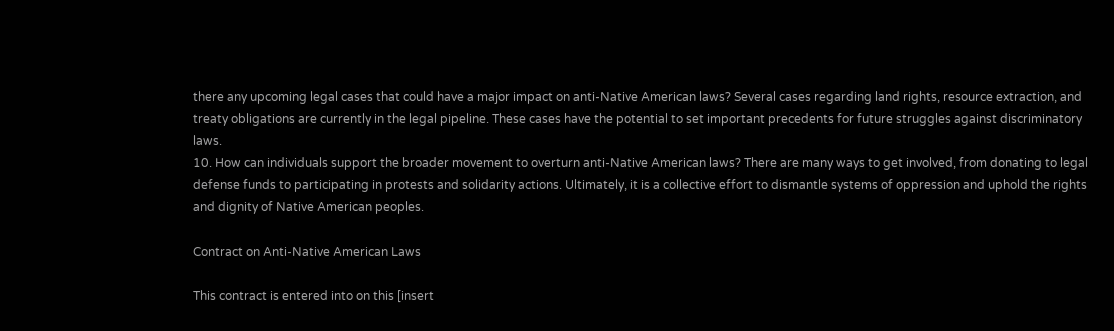there any upcoming legal cases that could have a major impact on anti-Native American laws? Several cases regarding land rights, resource extraction, and treaty obligations are currently in the legal pipeline. These cases have the potential to set important precedents for future struggles against discriminatory laws.
10. How can individuals support the broader movement to overturn anti-Native American laws? There are many ways to get involved, from donating to legal defense funds to participating in protests and solidarity actions. Ultimately, it is a collective effort to dismantle systems of oppression and uphold the rights and dignity of Native American peoples.

Contract on Anti-Native American Laws

This contract is entered into on this [insert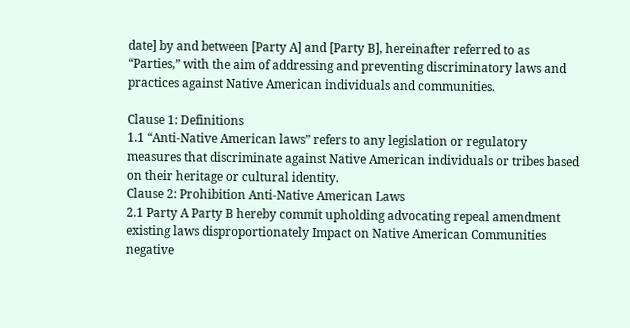date] by and between [Party A] and [Party B], hereinafter referred to as “Parties,” with the aim of addressing and preventing discriminatory laws and practices against Native American individuals and communities.

Clause 1: Definitions
1.1 “Anti-Native American laws” refers to any legislation or regulatory measures that discriminate against Native American individuals or tribes based on their heritage or cultural identity.
Clause 2: Prohibition Anti-Native American Laws
2.1 Party A Party B hereby commit upholding advocating repeal amendment existing laws disproportionately Impact on Native American Communities negative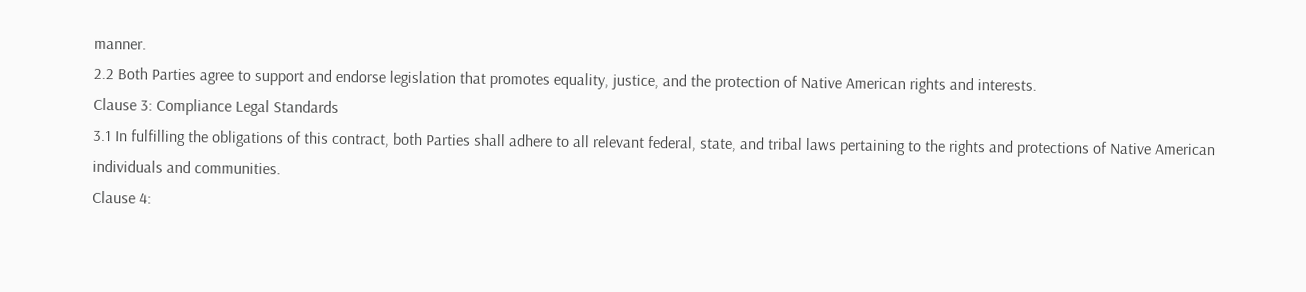manner.
2.2 Both Parties agree to support and endorse legislation that promotes equality, justice, and the protection of Native American rights and interests.
Clause 3: Compliance Legal Standards
3.1 In fulfilling the obligations of this contract, both Parties shall adhere to all relevant federal, state, and tribal laws pertaining to the rights and protections of Native American individuals and communities.
Clause 4: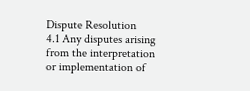Dispute Resolution
4.1 Any disputes arising from the interpretation or implementation of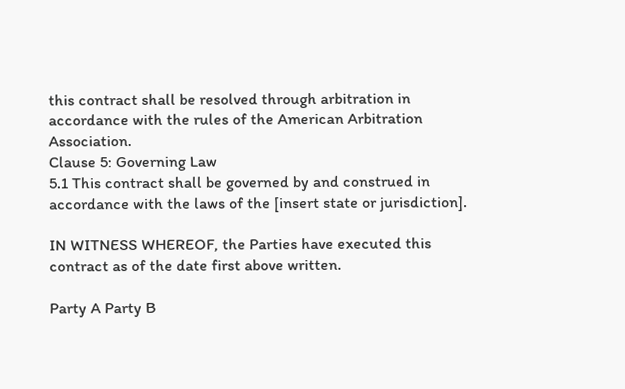this contract shall be resolved through arbitration in accordance with the rules of the American Arbitration Association.
Clause 5: Governing Law
5.1 This contract shall be governed by and construed in accordance with the laws of the [insert state or jurisdiction].

IN WITNESS WHEREOF, the Parties have executed this contract as of the date first above written.

Party A Party B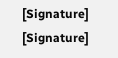[Signature] [Signature]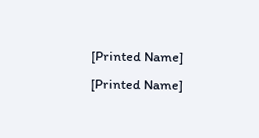[Printed Name] [Printed Name]